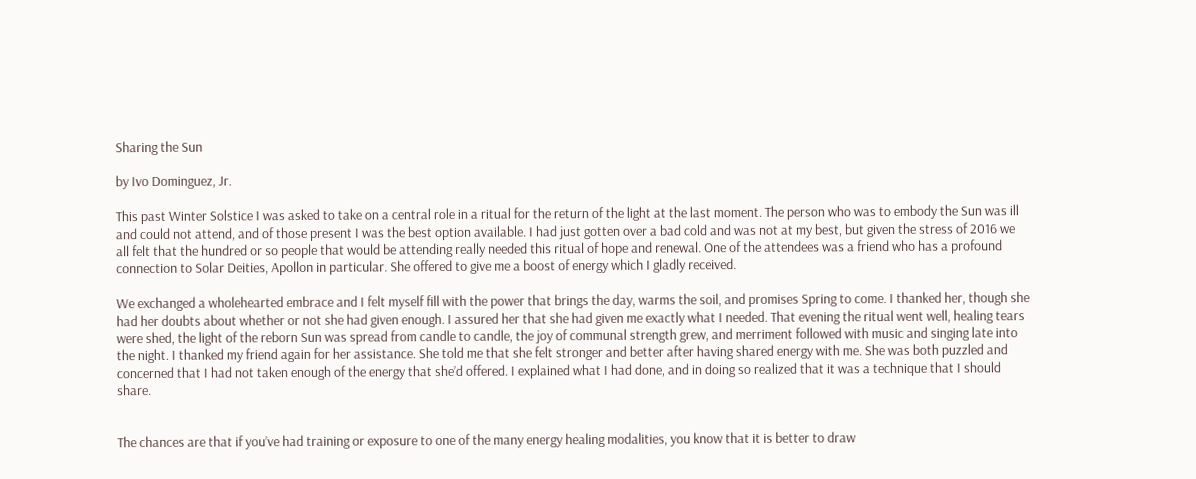Sharing the Sun

by Ivo Dominguez, Jr.

This past Winter Solstice I was asked to take on a central role in a ritual for the return of the light at the last moment. The person who was to embody the Sun was ill and could not attend, and of those present I was the best option available. I had just gotten over a bad cold and was not at my best, but given the stress of 2016 we all felt that the hundred or so people that would be attending really needed this ritual of hope and renewal. One of the attendees was a friend who has a profound connection to Solar Deities, Apollon in particular. She offered to give me a boost of energy which I gladly received.

We exchanged a wholehearted embrace and I felt myself fill with the power that brings the day, warms the soil, and promises Spring to come. I thanked her, though she had her doubts about whether or not she had given enough. I assured her that she had given me exactly what I needed. That evening the ritual went well, healing tears were shed, the light of the reborn Sun was spread from candle to candle, the joy of communal strength grew, and merriment followed with music and singing late into the night. I thanked my friend again for her assistance. She told me that she felt stronger and better after having shared energy with me. She was both puzzled and concerned that I had not taken enough of the energy that she’d offered. I explained what I had done, and in doing so realized that it was a technique that I should share.


The chances are that if you’ve had training or exposure to one of the many energy healing modalities, you know that it is better to draw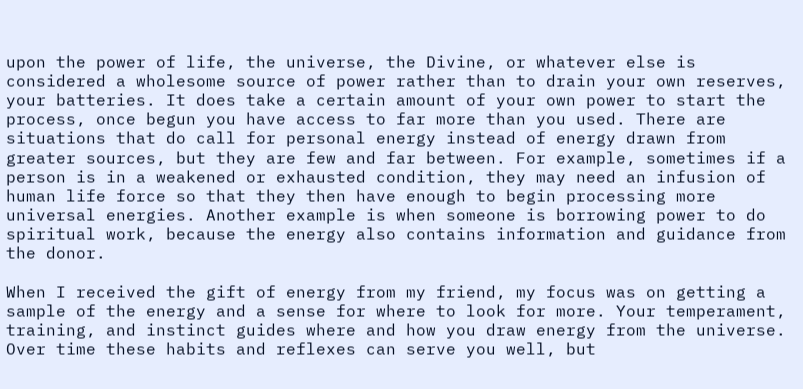upon the power of life, the universe, the Divine, or whatever else is considered a wholesome source of power rather than to drain your own reserves, your batteries. It does take a certain amount of your own power to start the process, once begun you have access to far more than you used. There are situations that do call for personal energy instead of energy drawn from greater sources, but they are few and far between. For example, sometimes if a person is in a weakened or exhausted condition, they may need an infusion of human life force so that they then have enough to begin processing more universal energies. Another example is when someone is borrowing power to do spiritual work, because the energy also contains information and guidance from the donor.

When I received the gift of energy from my friend, my focus was on getting a sample of the energy and a sense for where to look for more. Your temperament, training, and instinct guides where and how you draw energy from the universe. Over time these habits and reflexes can serve you well, but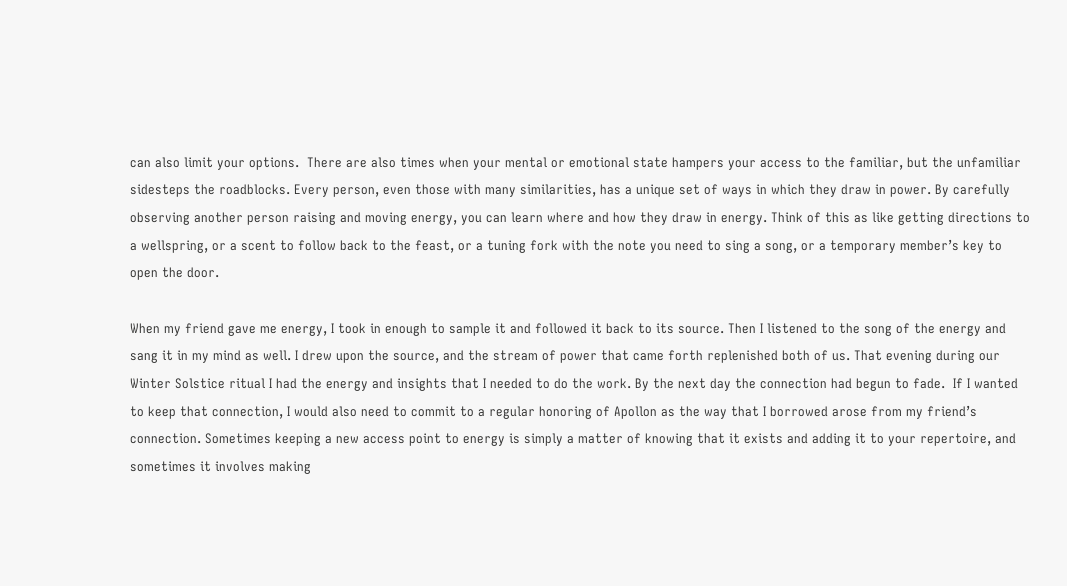can also limit your options.  There are also times when your mental or emotional state hampers your access to the familiar, but the unfamiliar sidesteps the roadblocks. Every person, even those with many similarities, has a unique set of ways in which they draw in power. By carefully observing another person raising and moving energy, you can learn where and how they draw in energy. Think of this as like getting directions to a wellspring, or a scent to follow back to the feast, or a tuning fork with the note you need to sing a song, or a temporary member’s key to open the door.

When my friend gave me energy, I took in enough to sample it and followed it back to its source. Then I listened to the song of the energy and sang it in my mind as well. I drew upon the source, and the stream of power that came forth replenished both of us. That evening during our Winter Solstice ritual I had the energy and insights that I needed to do the work. By the next day the connection had begun to fade.  If I wanted to keep that connection, I would also need to commit to a regular honoring of Apollon as the way that I borrowed arose from my friend’s connection. Sometimes keeping a new access point to energy is simply a matter of knowing that it exists and adding it to your repertoire, and sometimes it involves making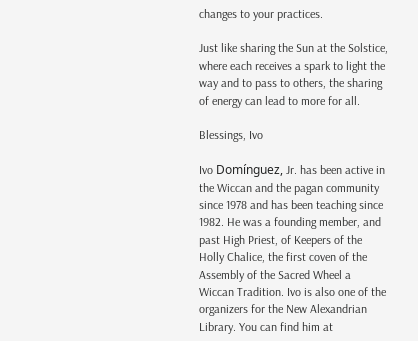changes to your practices.

Just like sharing the Sun at the Solstice, where each receives a spark to light the way and to pass to others, the sharing of energy can lead to more for all.

Blessings, Ivo

Ivo Domínguez, Jr. has been active in the Wiccan and the pagan community since 1978 and has been teaching since 1982. He was a founding member, and past High Priest, of Keepers of the Holly Chalice, the first coven of the Assembly of the Sacred Wheel a Wiccan Tradition. Ivo is also one of the organizers for the New Alexandrian Library. You can find him at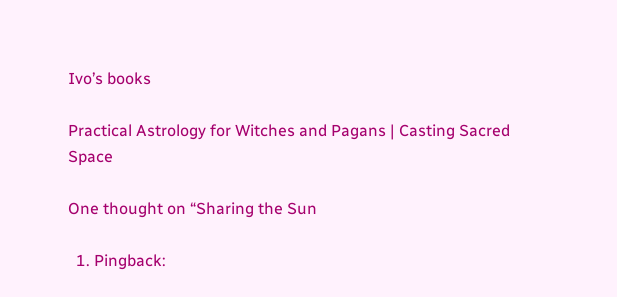Ivo’s books

Practical Astrology for Witches and Pagans | Casting Sacred Space

One thought on “Sharing the Sun

  1. Pingback: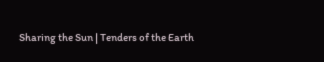Sharing the Sun | Tenders of the Earth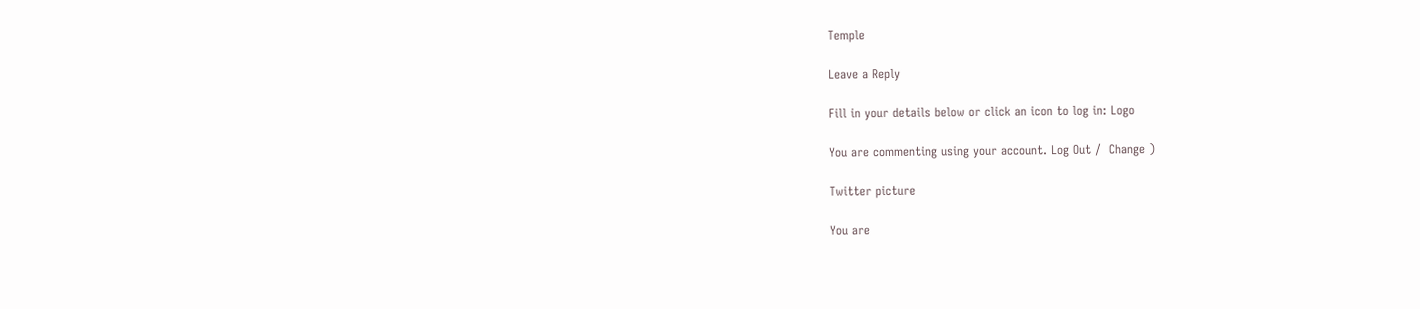Temple

Leave a Reply

Fill in your details below or click an icon to log in: Logo

You are commenting using your account. Log Out /  Change )

Twitter picture

You are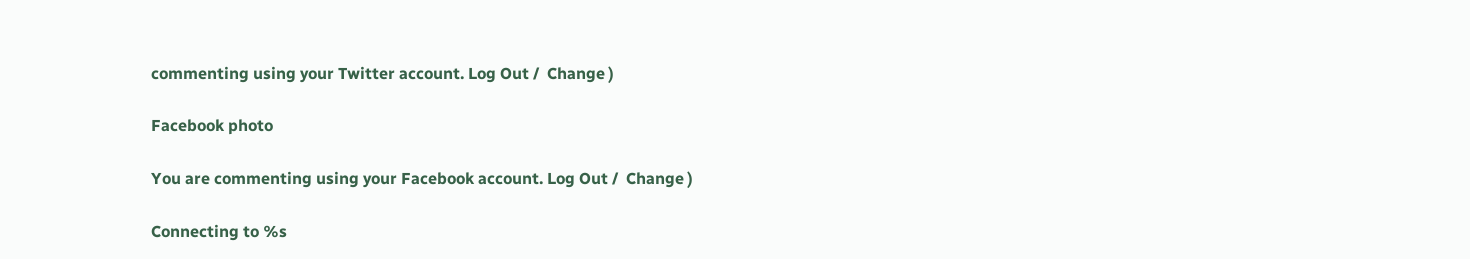commenting using your Twitter account. Log Out /  Change )

Facebook photo

You are commenting using your Facebook account. Log Out /  Change )

Connecting to %s